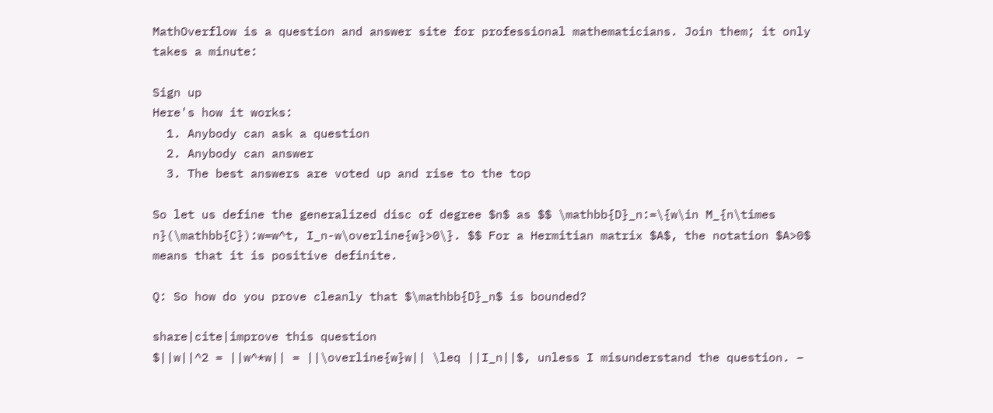MathOverflow is a question and answer site for professional mathematicians. Join them; it only takes a minute:

Sign up
Here's how it works:
  1. Anybody can ask a question
  2. Anybody can answer
  3. The best answers are voted up and rise to the top

So let us define the generalized disc of degree $n$ as $$ \mathbb{D}_n:=\{w\in M_{n\times n}(\mathbb{C}):w=w^t, I_n-w\overline{w}>0\}. $$ For a Hermitian matrix $A$, the notation $A>0$ means that it is positive definite.

Q: So how do you prove cleanly that $\mathbb{D}_n$ is bounded?

share|cite|improve this question
$||w||^2 = ||w^*w|| = ||\overline{w}w|| \leq ||I_n||$, unless I misunderstand the question. –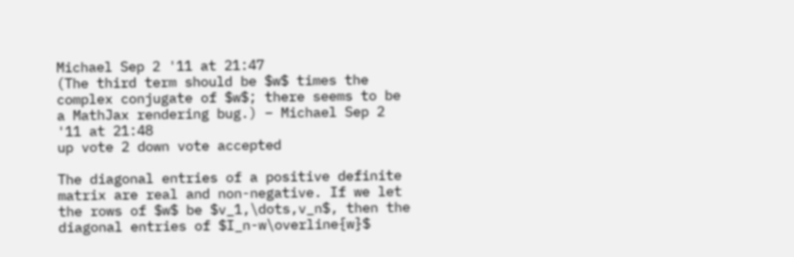Michael Sep 2 '11 at 21:47
(The third term should be $w$ times the complex conjugate of $w$; there seems to be a MathJax rendering bug.) – Michael Sep 2 '11 at 21:48
up vote 2 down vote accepted

The diagonal entries of a positive definite matrix are real and non-negative. If we let the rows of $w$ be $v_1,\dots,v_n$, then the diagonal entries of $I_n-w\overline{w}$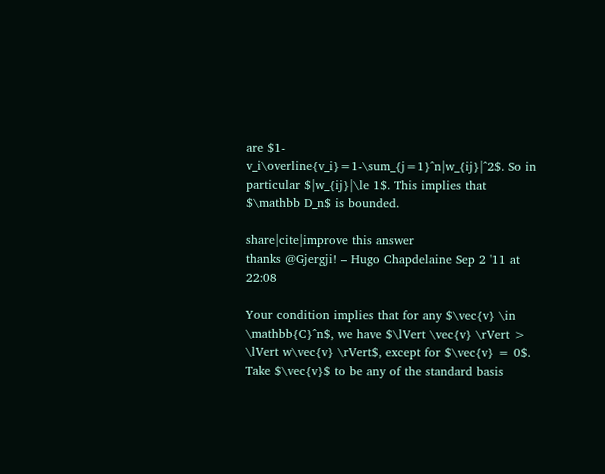are $1-v_i\overline{v_i}=1-\sum_{j=1}^n|w_{ij}|^2$. So in particular $|w_{ij}|\le 1$. This implies that $\mathbb D_n$ is bounded.

share|cite|improve this answer
thanks @Gjergji! – Hugo Chapdelaine Sep 2 '11 at 22:08

Your condition implies that for any $\vec{v} \in \mathbb{C}^n$, we have $\lVert \vec{v} \rVert > \lVert w\vec{v} \rVert$, except for $\vec{v} = 0$. Take $\vec{v}$ to be any of the standard basis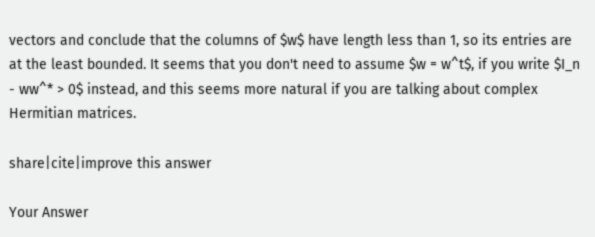vectors and conclude that the columns of $w$ have length less than 1, so its entries are at the least bounded. It seems that you don't need to assume $w = w^t$, if you write $I_n - ww^* > 0$ instead, and this seems more natural if you are talking about complex Hermitian matrices.

share|cite|improve this answer

Your Answer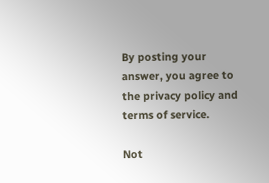By posting your answer, you agree to the privacy policy and terms of service.

Not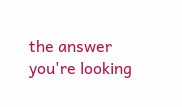the answer you're looking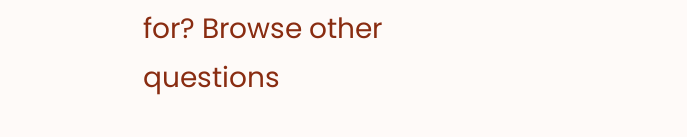for? Browse other questions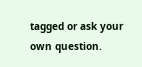tagged or ask your own question.